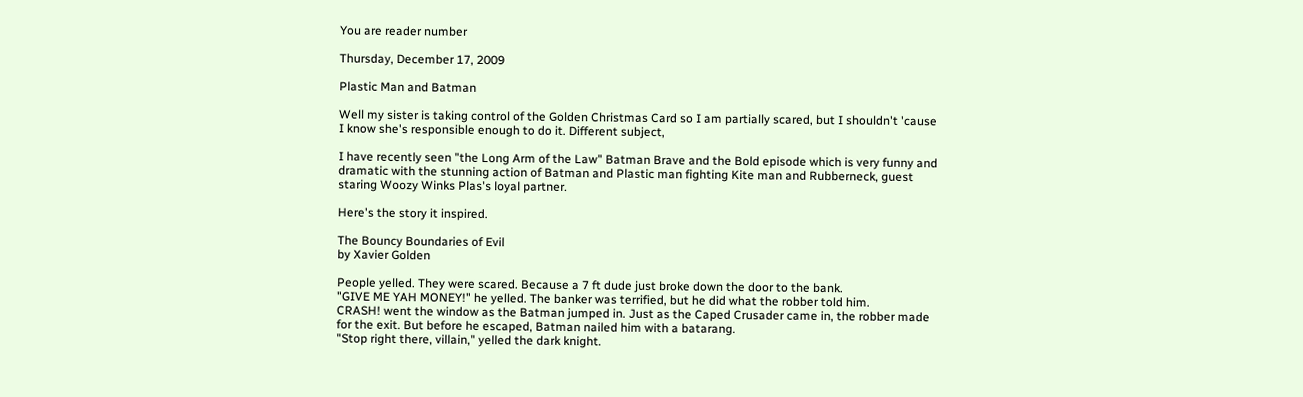You are reader number

Thursday, December 17, 2009

Plastic Man and Batman

Well my sister is taking control of the Golden Christmas Card so I am partially scared, but I shouldn't 'cause I know she's responsible enough to do it. Different subject,

I have recently seen "the Long Arm of the Law" Batman Brave and the Bold episode which is very funny and dramatic with the stunning action of Batman and Plastic man fighting Kite man and Rubberneck, guest staring Woozy Winks Plas's loyal partner.

Here's the story it inspired.

The Bouncy Boundaries of Evil
by Xavier Golden

People yelled. They were scared. Because a 7 ft dude just broke down the door to the bank.
"GIVE ME YAH MONEY!" he yelled. The banker was terrified, but he did what the robber told him.
CRASH! went the window as the Batman jumped in. Just as the Caped Crusader came in, the robber made for the exit. But before he escaped, Batman nailed him with a batarang.
"Stop right there, villain," yelled the dark knight.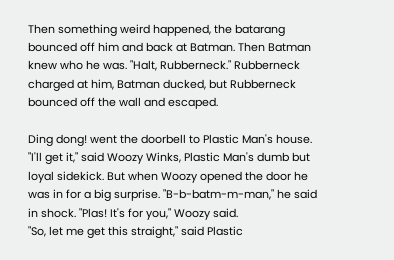Then something weird happened, the batarang bounced off him and back at Batman. Then Batman knew who he was. "Halt, Rubberneck." Rubberneck charged at him, Batman ducked, but Rubberneck bounced off the wall and escaped.

Ding dong! went the doorbell to Plastic Man's house. "I'll get it," said Woozy Winks, Plastic Man's dumb but loyal sidekick. But when Woozy opened the door he was in for a big surprise. "B-b-batm-m-man," he said in shock. "Plas! It's for you," Woozy said.
"So, let me get this straight," said Plastic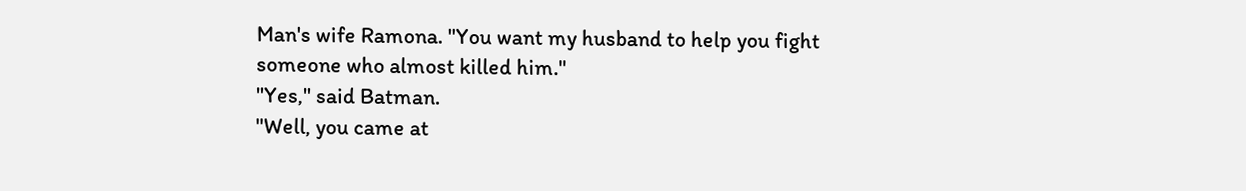Man's wife Ramona. "You want my husband to help you fight someone who almost killed him."
"Yes," said Batman.
"Well, you came at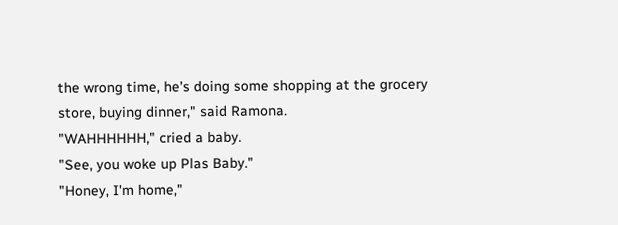the wrong time, he's doing some shopping at the grocery store, buying dinner," said Ramona.
"WAHHHHHH," cried a baby.
"See, you woke up Plas Baby."
"Honey, I'm home,"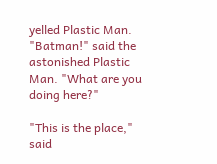yelled Plastic Man. "Batman!" said the astonished Plastic Man. "What are you doing here?"

"This is the place," said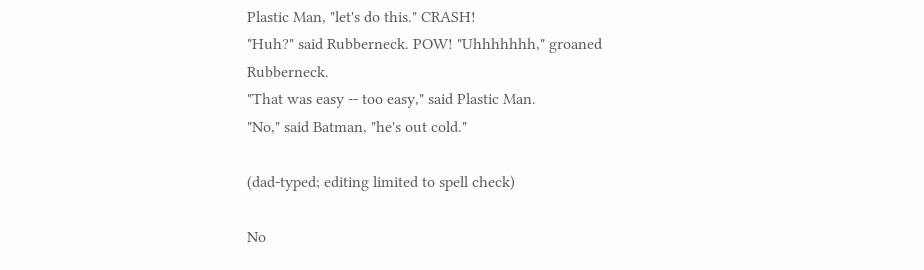Plastic Man, "let's do this." CRASH!
"Huh?" said Rubberneck. POW! "Uhhhhhhh," groaned Rubberneck.
"That was easy -- too easy," said Plastic Man.
"No," said Batman, "he's out cold."

(dad-typed; editing limited to spell check)

No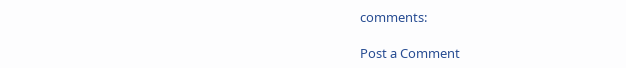comments:

Post a Comment